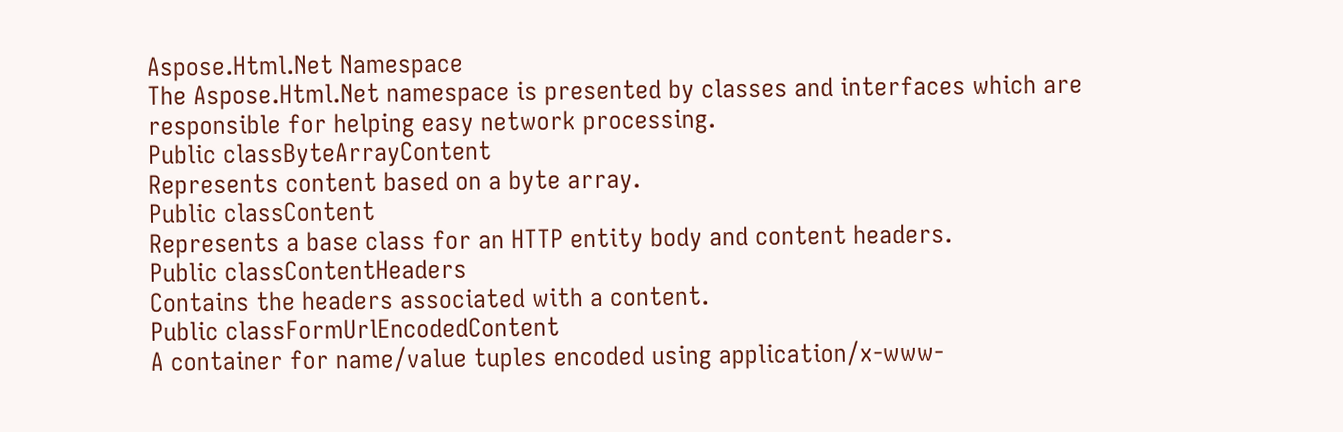Aspose.Html.Net Namespace
The Aspose.Html.Net namespace is presented by classes and interfaces which are responsible for helping easy network processing.
Public classByteArrayContent
Represents content based on a byte array.
Public classContent
Represents a base class for an HTTP entity body and content headers.
Public classContentHeaders
Contains the headers associated with a content.
Public classFormUrlEncodedContent
A container for name/value tuples encoded using application/x-www-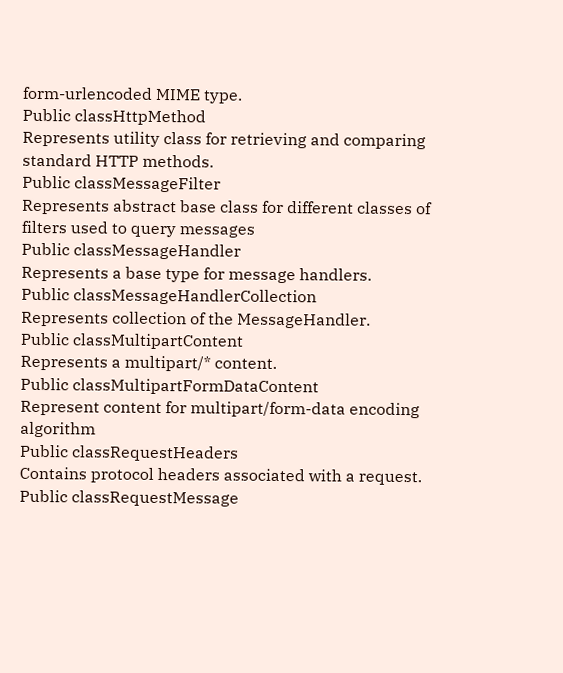form-urlencoded MIME type.
Public classHttpMethod
Represents utility class for retrieving and comparing standard HTTP methods.
Public classMessageFilter
Represents abstract base class for different classes of filters used to query messages
Public classMessageHandler
Represents a base type for message handlers.
Public classMessageHandlerCollection
Represents collection of the MessageHandler.
Public classMultipartContent
Represents a multipart/* content.
Public classMultipartFormDataContent
Represent content for multipart/form-data encoding algorithm
Public classRequestHeaders
Contains protocol headers associated with a request.
Public classRequestMessage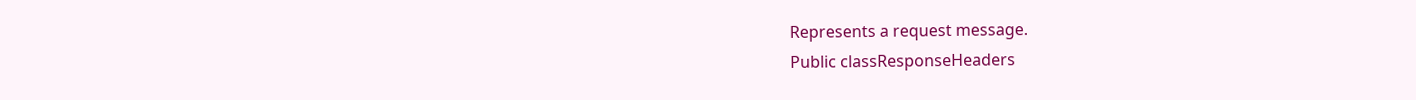Represents a request message.
Public classResponseHeaders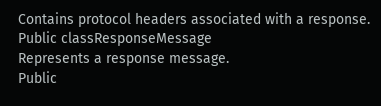Contains protocol headers associated with a response.
Public classResponseMessage
Represents a response message.
Public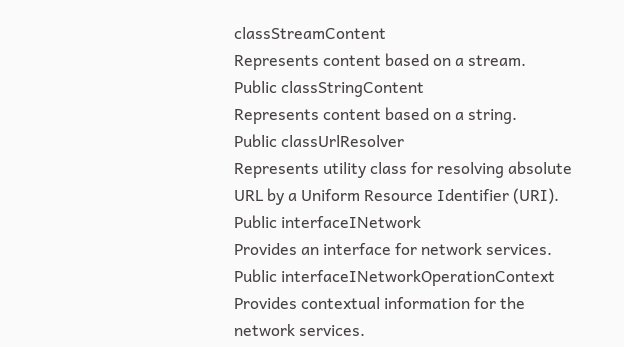classStreamContent
Represents content based on a stream.
Public classStringContent
Represents content based on a string.
Public classUrlResolver
Represents utility class for resolving absolute URL by a Uniform Resource Identifier (URI).
Public interfaceINetwork
Provides an interface for network services.
Public interfaceINetworkOperationContext
Provides contextual information for the network services.